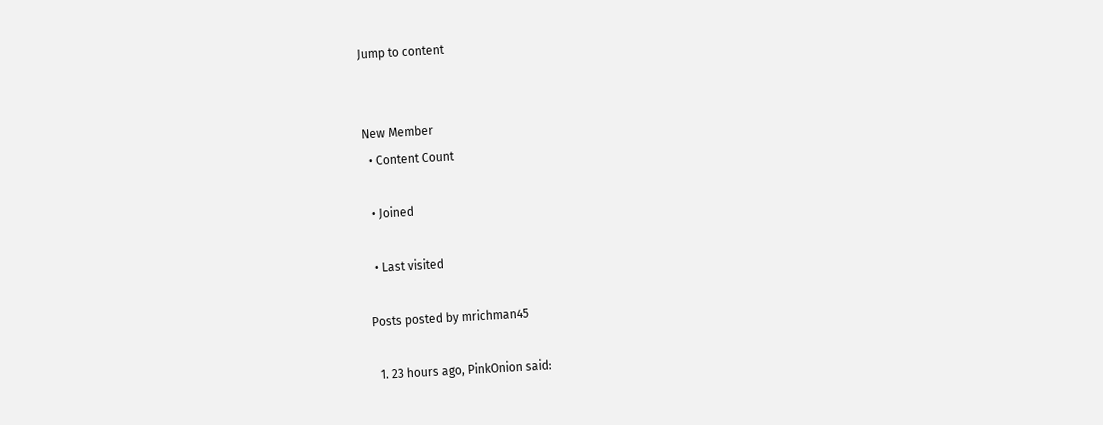Jump to content


New Member
  • Content Count

  • Joined

  • Last visited

Posts posted by mrichman45

  1. 23 hours ago, PinkOnion said: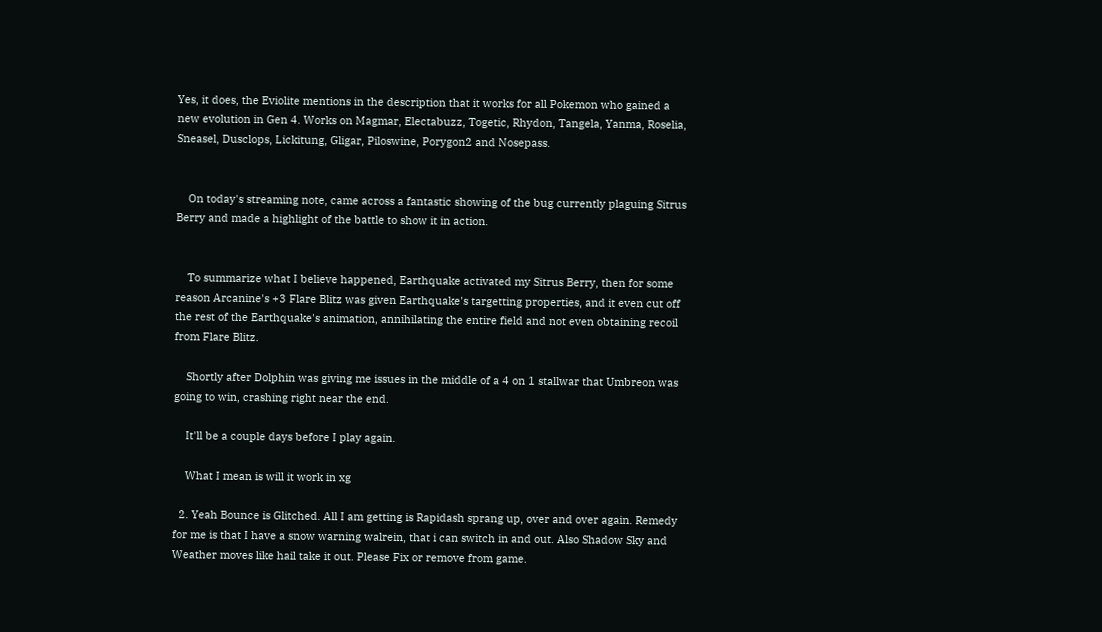Yes, it does, the Eviolite mentions in the description that it works for all Pokemon who gained a new evolution in Gen 4. Works on Magmar, Electabuzz, Togetic, Rhydon, Tangela, Yanma, Roselia, Sneasel, Dusclops, Lickitung, Gligar, Piloswine, Porygon2 and Nosepass.


    On today's streaming note, came across a fantastic showing of the bug currently plaguing Sitrus Berry and made a highlight of the battle to show it in action.


    To summarize what I believe happened, Earthquake activated my Sitrus Berry, then for some reason Arcanine's +3 Flare Blitz was given Earthquake's targetting properties, and it even cut off the rest of the Earthquake's animation, annihilating the entire field and not even obtaining recoil from Flare Blitz.

    Shortly after Dolphin was giving me issues in the middle of a 4 on 1 stallwar that Umbreon was going to win, crashing right near the end.

    It'll be a couple days before I play again.

    What I mean is will it work in xg

  2. Yeah Bounce is Glitched. All I am getting is Rapidash sprang up, over and over again. Remedy for me is that I have a snow warning walrein, that i can switch in and out. Also Shadow Sky and Weather moves like hail take it out. Please Fix or remove from game.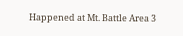Happened at Mt. Battle Area 3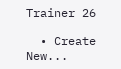Trainer 26

  • Create New...